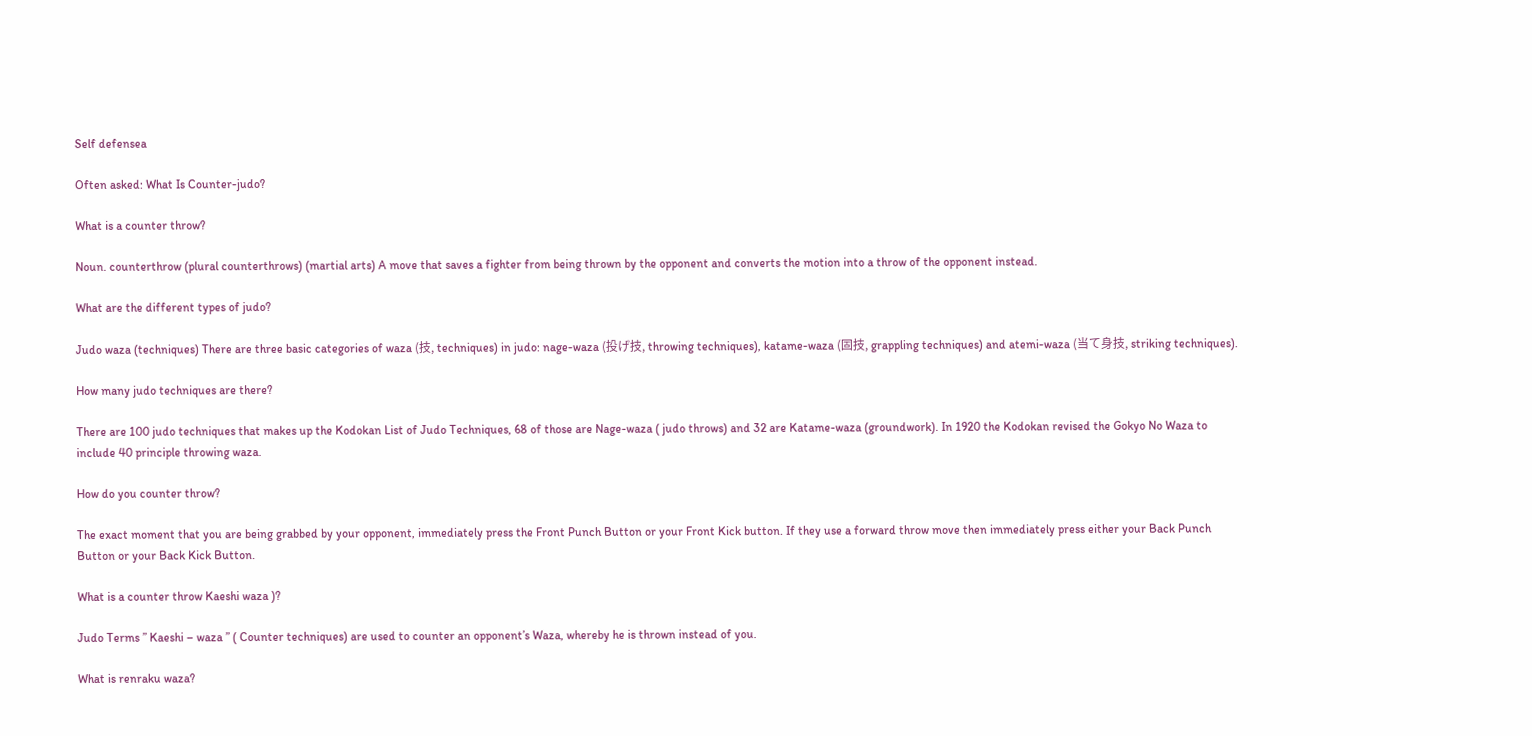Self defensea

Often asked: What Is Counter-judo?

What is a counter throw?

Noun. counterthrow (plural counterthrows) (martial arts) A move that saves a fighter from being thrown by the opponent and converts the motion into a throw of the opponent instead.

What are the different types of judo?

Judo waza (techniques) There are three basic categories of waza (技, techniques) in judo: nage-waza (投げ技, throwing techniques), katame-waza (固技, grappling techniques) and atemi-waza (当て身技, striking techniques).

How many judo techniques are there?

There are 100 judo techniques that makes up the Kodokan List of Judo Techniques, 68 of those are Nage-waza ( judo throws) and 32 are Katame-waza (groundwork). In 1920 the Kodokan revised the Gokyo No Waza to include 40 principle throwing waza.

How do you counter throw?

The exact moment that you are being grabbed by your opponent, immediately press the Front Punch Button or your Front Kick button. If they use a forward throw move then immediately press either your Back Punch Button or your Back Kick Button.

What is a counter throw Kaeshi waza )?

Judo Terms ” Kaeshi – waza ” ( Counter techniques) are used to counter an opponent’s Waza, whereby he is thrown instead of you.

What is renraku waza?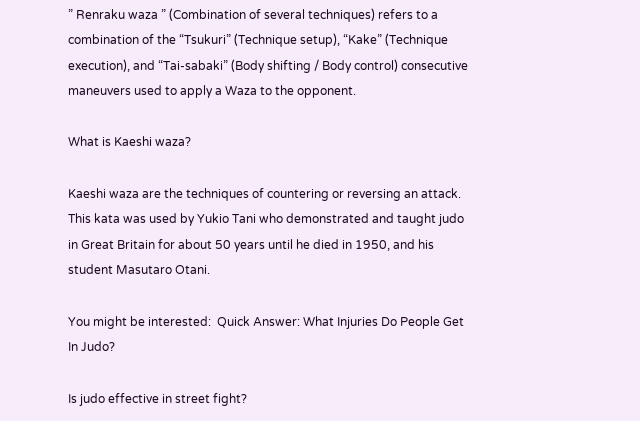” Renraku waza ” (Combination of several techniques) refers to a combination of the “Tsukuri” (Technique setup), “Kake” (Technique execution), and “Tai-sabaki” (Body shifting / Body control) consecutive maneuvers used to apply a Waza to the opponent.

What is Kaeshi waza?

Kaeshi waza are the techniques of countering or reversing an attack. This kata was used by Yukio Tani who demonstrated and taught judo in Great Britain for about 50 years until he died in 1950, and his student Masutaro Otani.

You might be interested:  Quick Answer: What Injuries Do People Get In Judo?

Is judo effective in street fight?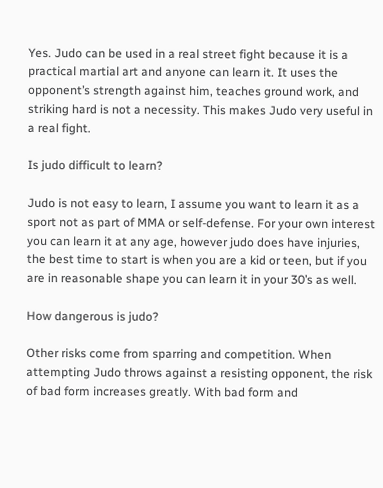Yes. Judo can be used in a real street fight because it is a practical martial art and anyone can learn it. It uses the opponent’s strength against him, teaches ground work, and striking hard is not a necessity. This makes Judo very useful in a real fight.

Is judo difficult to learn?

Judo is not easy to learn, I assume you want to learn it as a sport not as part of MMA or self-defense. For your own interest you can learn it at any age, however judo does have injuries, the best time to start is when you are a kid or teen, but if you are in reasonable shape you can learn it in your 30’s as well.

How dangerous is judo?

Other risks come from sparring and competition. When attempting Judo throws against a resisting opponent, the risk of bad form increases greatly. With bad form and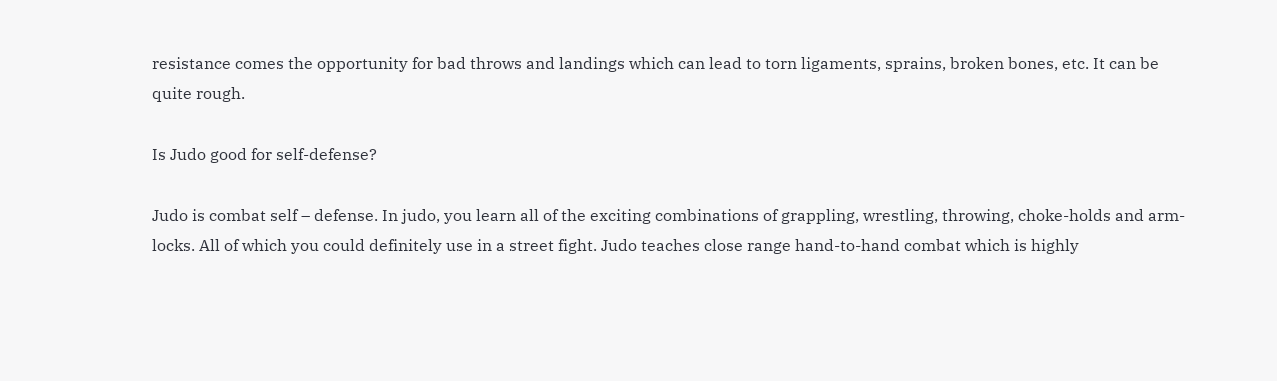resistance comes the opportunity for bad throws and landings which can lead to torn ligaments, sprains, broken bones, etc. It can be quite rough.

Is Judo good for self-defense?

Judo is combat self – defense. In judo, you learn all of the exciting combinations of grappling, wrestling, throwing, choke-holds and arm-locks. All of which you could definitely use in a street fight. Judo teaches close range hand-to-hand combat which is highly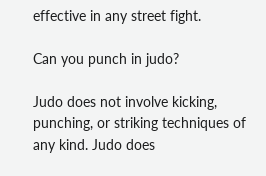effective in any street fight.

Can you punch in judo?

Judo does not involve kicking, punching, or striking techniques of any kind. Judo does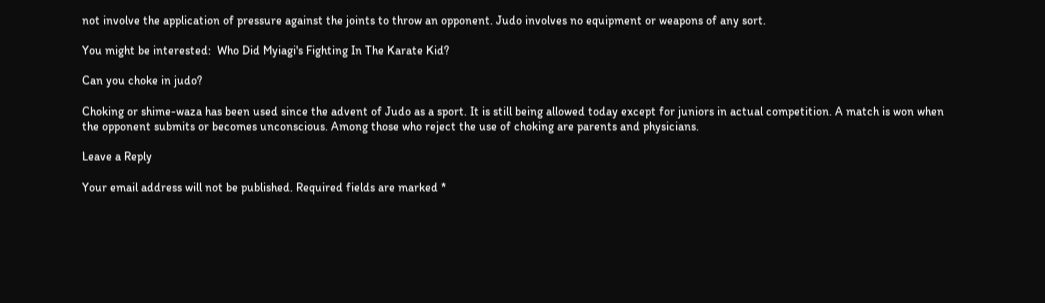not involve the application of pressure against the joints to throw an opponent. Judo involves no equipment or weapons of any sort.

You might be interested:  Who Did Myiagi's Fighting In The Karate Kid?

Can you choke in judo?

Choking or shime-waza has been used since the advent of Judo as a sport. It is still being allowed today except for juniors in actual competition. A match is won when the opponent submits or becomes unconscious. Among those who reject the use of choking are parents and physicians.

Leave a Reply

Your email address will not be published. Required fields are marked *